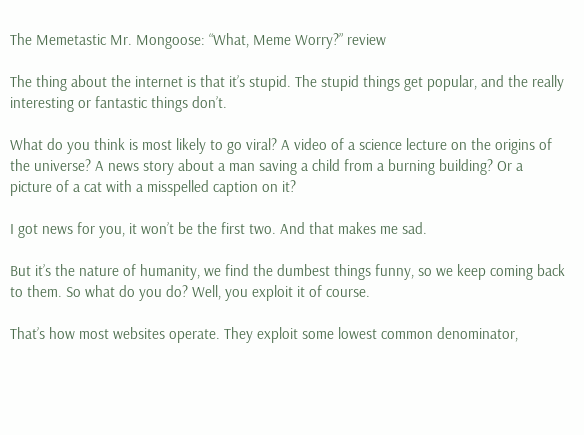The Memetastic Mr. Mongoose: “What, Meme Worry?” review

The thing about the internet is that it’s stupid. The stupid things get popular, and the really interesting or fantastic things don’t.

What do you think is most likely to go viral? A video of a science lecture on the origins of the universe? A news story about a man saving a child from a burning building? Or a picture of a cat with a misspelled caption on it?

I got news for you, it won’t be the first two. And that makes me sad.

But it’s the nature of humanity, we find the dumbest things funny, so we keep coming back to them. So what do you do? Well, you exploit it of course.

That’s how most websites operate. They exploit some lowest common denominator,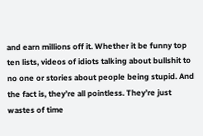and earn millions off it. Whether it be funny top ten lists, videos of idiots talking about bullshit to no one or stories about people being stupid. And the fact is, they’re all pointless. They’re just wastes of time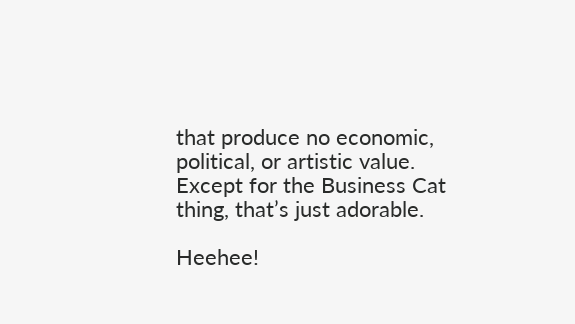that produce no economic, political, or artistic value. Except for the Business Cat thing, that’s just adorable.

Heehee!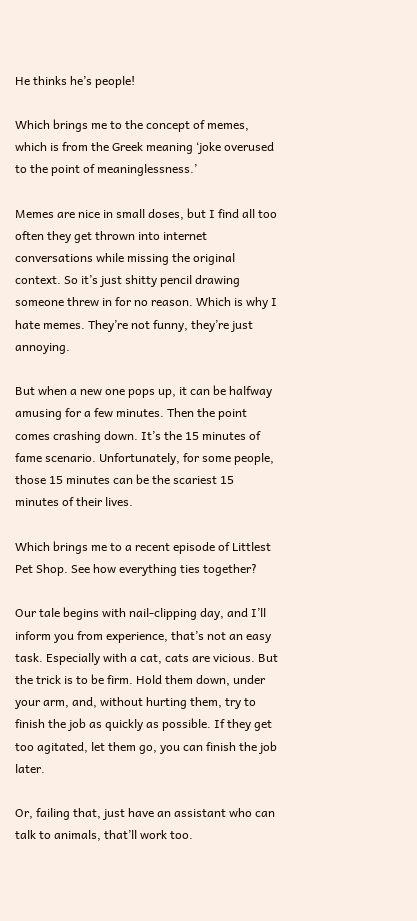He thinks he’s people!

Which brings me to the concept of memes, which is from the Greek meaning ‘joke overused to the point of meaninglessness.’

Memes are nice in small doses, but I find all too often they get thrown into internet conversations while missing the original context. So it’s just shitty pencil drawing someone threw in for no reason. Which is why I hate memes. They’re not funny, they’re just annoying.

But when a new one pops up, it can be halfway amusing for a few minutes. Then the point comes crashing down. It’s the 15 minutes of fame scenario. Unfortunately, for some people, those 15 minutes can be the scariest 15 minutes of their lives.

Which brings me to a recent episode of Littlest Pet Shop. See how everything ties together?

Our tale begins with nail-clipping day, and I’ll inform you from experience, that’s not an easy task. Especially with a cat, cats are vicious. But the trick is to be firm. Hold them down, under your arm, and, without hurting them, try to finish the job as quickly as possible. If they get too agitated, let them go, you can finish the job later.

Or, failing that, just have an assistant who can talk to animals, that’ll work too.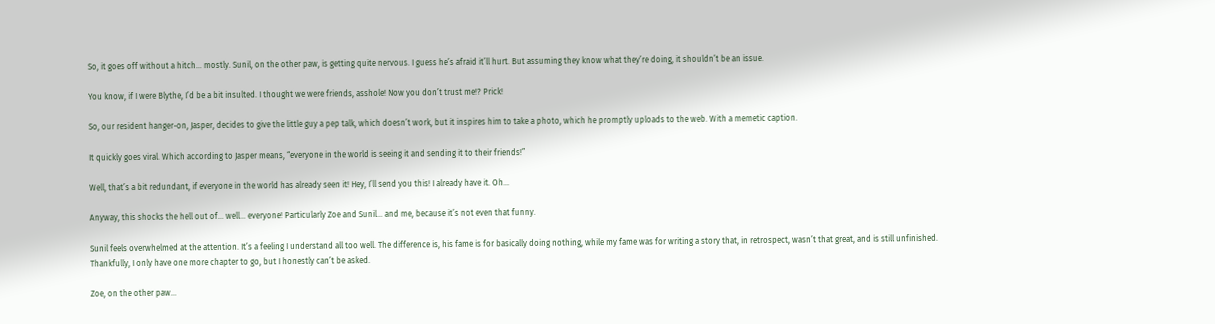So, it goes off without a hitch… mostly. Sunil, on the other paw, is getting quite nervous. I guess he’s afraid it’ll hurt. But assuming they know what they’re doing, it shouldn’t be an issue.

You know, if I were Blythe, I’d be a bit insulted. I thought we were friends, asshole! Now you don’t trust me!? Prick!

So, our resident hanger-on, Jasper, decides to give the little guy a pep talk, which doesn’t work, but it inspires him to take a photo, which he promptly uploads to the web. With a memetic caption.

It quickly goes viral. Which according to Jasper means, “everyone in the world is seeing it and sending it to their friends!”

Well, that’s a bit redundant, if everyone in the world has already seen it! Hey, I’ll send you this! I already have it. Oh…

Anyway, this shocks the hell out of… well… everyone! Particularly Zoe and Sunil… and me, because it’s not even that funny.

Sunil feels overwhelmed at the attention. It’s a feeling I understand all too well. The difference is, his fame is for basically doing nothing, while my fame was for writing a story that, in retrospect, wasn’t that great, and is still unfinished. Thankfully, I only have one more chapter to go, but I honestly can’t be asked.

Zoe, on the other paw…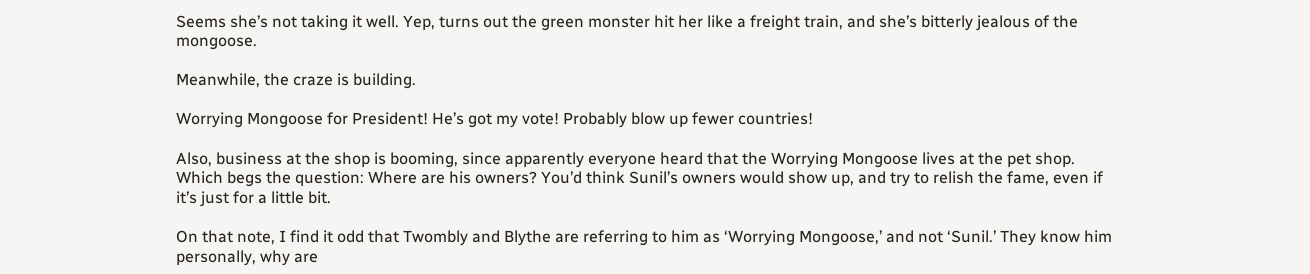Seems she’s not taking it well. Yep, turns out the green monster hit her like a freight train, and she’s bitterly jealous of the mongoose.

Meanwhile, the craze is building.

Worrying Mongoose for President! He’s got my vote! Probably blow up fewer countries!

Also, business at the shop is booming, since apparently everyone heard that the Worrying Mongoose lives at the pet shop. Which begs the question: Where are his owners? You’d think Sunil’s owners would show up, and try to relish the fame, even if it’s just for a little bit.

On that note, I find it odd that Twombly and Blythe are referring to him as ‘Worrying Mongoose,’ and not ‘Sunil.’ They know him personally, why are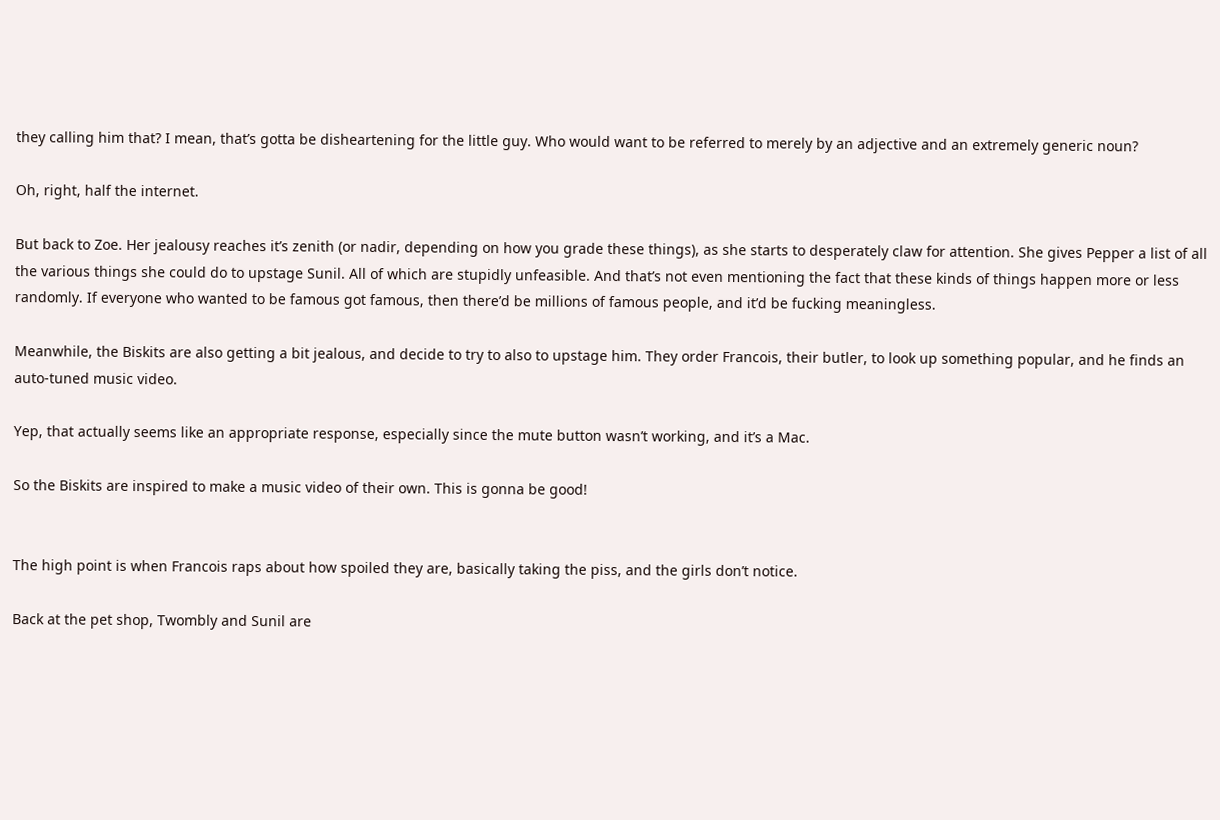they calling him that? I mean, that’s gotta be disheartening for the little guy. Who would want to be referred to merely by an adjective and an extremely generic noun?

Oh, right, half the internet.

But back to Zoe. Her jealousy reaches it’s zenith (or nadir, depending on how you grade these things), as she starts to desperately claw for attention. She gives Pepper a list of all the various things she could do to upstage Sunil. All of which are stupidly unfeasible. And that’s not even mentioning the fact that these kinds of things happen more or less randomly. If everyone who wanted to be famous got famous, then there’d be millions of famous people, and it’d be fucking meaningless.

Meanwhile, the Biskits are also getting a bit jealous, and decide to try to also to upstage him. They order Francois, their butler, to look up something popular, and he finds an auto-tuned music video.

Yep, that actually seems like an appropriate response, especially since the mute button wasn’t working, and it’s a Mac.

So the Biskits are inspired to make a music video of their own. This is gonna be good!


The high point is when Francois raps about how spoiled they are, basically taking the piss, and the girls don’t notice.

Back at the pet shop, Twombly and Sunil are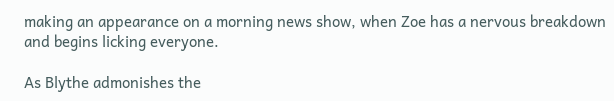making an appearance on a morning news show, when Zoe has a nervous breakdown and begins licking everyone.

As Blythe admonishes the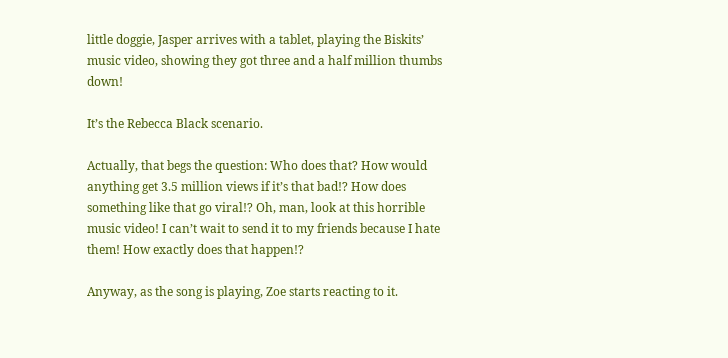little doggie, Jasper arrives with a tablet, playing the Biskits’ music video, showing they got three and a half million thumbs down!

It’s the Rebecca Black scenario.

Actually, that begs the question: Who does that? How would anything get 3.5 million views if it’s that bad!? How does something like that go viral!? Oh, man, look at this horrible music video! I can’t wait to send it to my friends because I hate them! How exactly does that happen!?

Anyway, as the song is playing, Zoe starts reacting to it.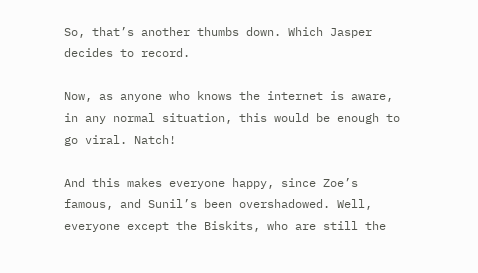So, that’s another thumbs down. Which Jasper decides to record.

Now, as anyone who knows the internet is aware, in any normal situation, this would be enough to go viral. Natch!

And this makes everyone happy, since Zoe’s famous, and Sunil’s been overshadowed. Well, everyone except the Biskits, who are still the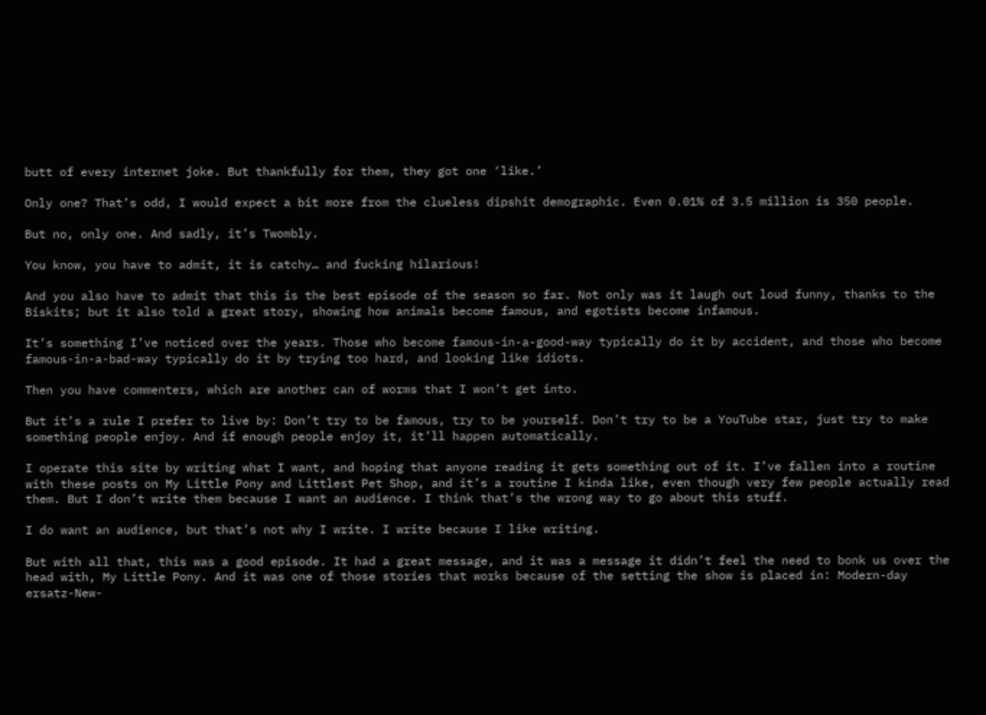butt of every internet joke. But thankfully for them, they got one ‘like.’

Only one? That’s odd, I would expect a bit more from the clueless dipshit demographic. Even 0.01% of 3.5 million is 350 people.

But no, only one. And sadly, it’s Twombly.

You know, you have to admit, it is catchy… and fucking hilarious!

And you also have to admit that this is the best episode of the season so far. Not only was it laugh out loud funny, thanks to the Biskits; but it also told a great story, showing how animals become famous, and egotists become infamous.

It’s something I’ve noticed over the years. Those who become famous-in-a-good-way typically do it by accident, and those who become famous-in-a-bad-way typically do it by trying too hard, and looking like idiots.

Then you have commenters, which are another can of worms that I won’t get into.

But it’s a rule I prefer to live by: Don’t try to be famous, try to be yourself. Don’t try to be a YouTube star, just try to make something people enjoy. And if enough people enjoy it, it’ll happen automatically.

I operate this site by writing what I want, and hoping that anyone reading it gets something out of it. I’ve fallen into a routine with these posts on My Little Pony and Littlest Pet Shop, and it’s a routine I kinda like, even though very few people actually read them. But I don’t write them because I want an audience. I think that’s the wrong way to go about this stuff.

I do want an audience, but that’s not why I write. I write because I like writing.

But with all that, this was a good episode. It had a great message, and it was a message it didn’t feel the need to bonk us over the head with, My Little Pony. And it was one of those stories that works because of the setting the show is placed in: Modern-day ersatz-New-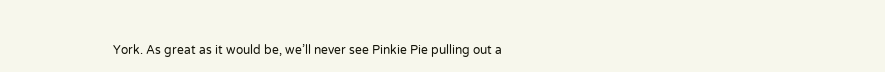York. As great as it would be, we’ll never see Pinkie Pie pulling out a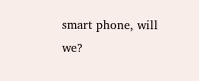smart phone, will we?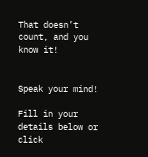That doesn’t count, and you know it!


Speak your mind!

Fill in your details below or click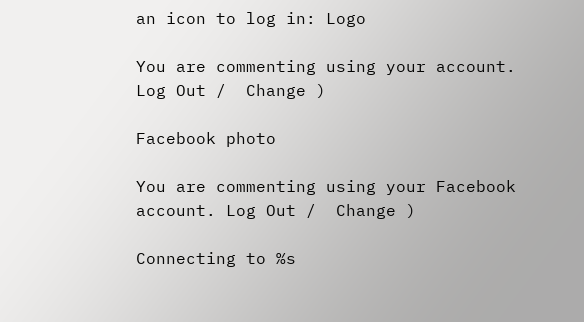an icon to log in: Logo

You are commenting using your account. Log Out /  Change )

Facebook photo

You are commenting using your Facebook account. Log Out /  Change )

Connecting to %s